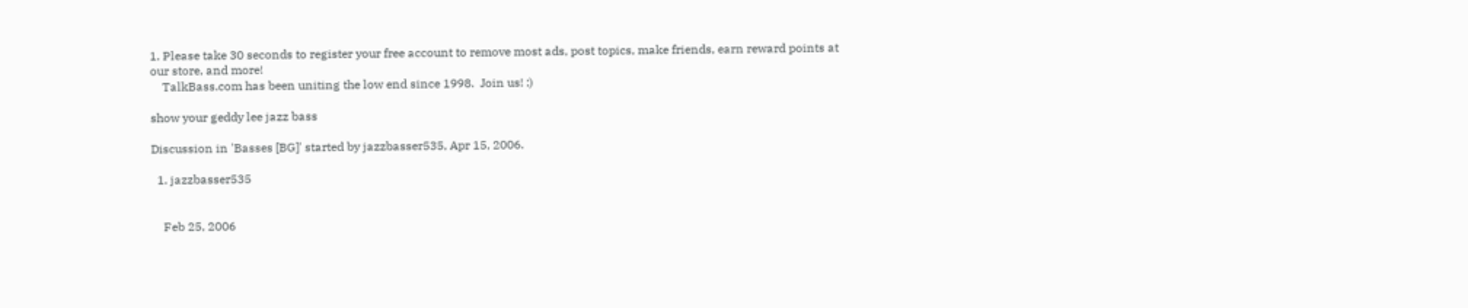1. Please take 30 seconds to register your free account to remove most ads, post topics, make friends, earn reward points at our store, and more!
    TalkBass.com has been uniting the low end since 1998.  Join us! :)

show your geddy lee jazz bass

Discussion in 'Basses [BG]' started by jazzbasser535, Apr 15, 2006.

  1. jazzbasser535


    Feb 25, 2006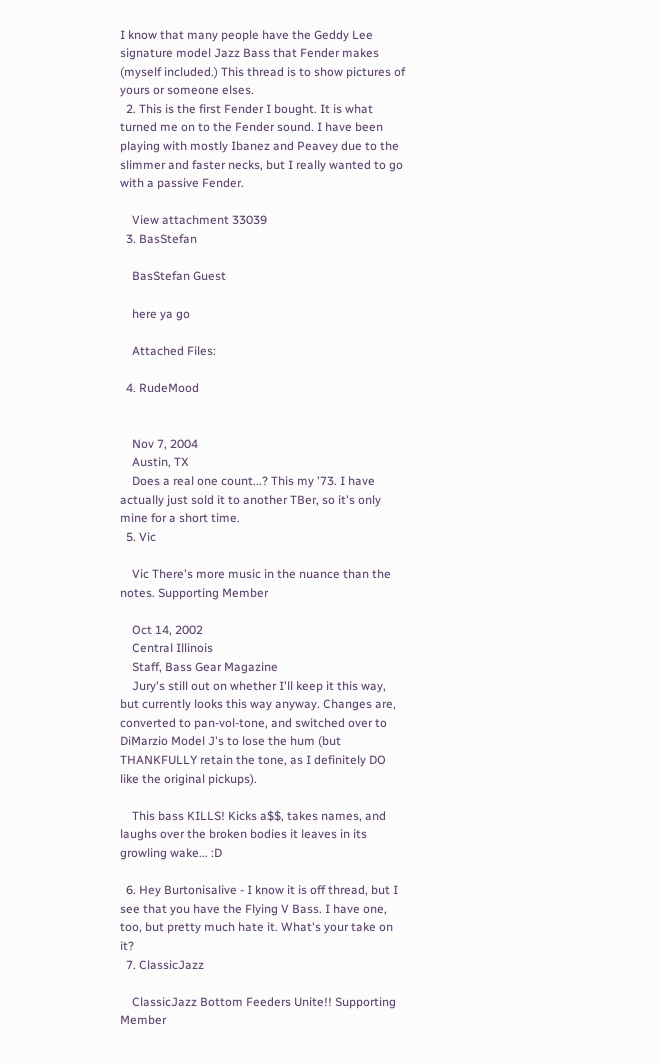I know that many people have the Geddy Lee signature model Jazz Bass that Fender makes (myself included.) This thread is to show pictures of yours or someone elses.
  2. This is the first Fender I bought. It is what turned me on to the Fender sound. I have been playing with mostly Ibanez and Peavey due to the slimmer and faster necks, but I really wanted to go with a passive Fender.

    View attachment 33039
  3. BasStefan

    BasStefan Guest

    here ya go

    Attached Files:

  4. RudeMood


    Nov 7, 2004
    Austin, TX
    Does a real one count...? This my '73. I have actually just sold it to another TBer, so it's only mine for a short time.
  5. Vic

    Vic There's more music in the nuance than the notes. Supporting Member

    Oct 14, 2002
    Central Illinois
    Staff, Bass Gear Magazine
    Jury's still out on whether I'll keep it this way, but currently looks this way anyway. Changes are, converted to pan-vol-tone, and switched over to DiMarzio Model J's to lose the hum (but THANKFULLY retain the tone, as I definitely DO like the original pickups).

    This bass KILLS! Kicks a$$, takes names, and laughs over the broken bodies it leaves in its growling wake... :D

  6. Hey Burtonisalive - I know it is off thread, but I see that you have the Flying V Bass. I have one, too, but pretty much hate it. What's your take on it?
  7. ClassicJazz

    ClassicJazz Bottom Feeders Unite!! Supporting Member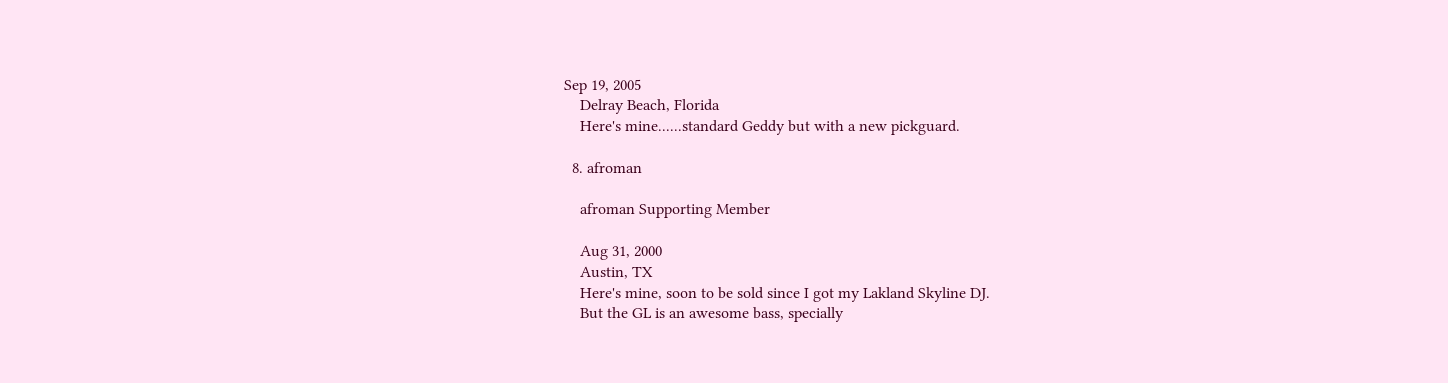Sep 19, 2005
    Delray Beach, Florida
    Here's mine......standard Geddy but with a new pickguard.

  8. afroman

    afroman Supporting Member

    Aug 31, 2000
    Austin, TX
    Here's mine, soon to be sold since I got my Lakland Skyline DJ.
    But the GL is an awesome bass, specially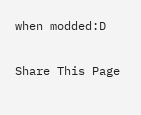when modded:D

Share This Page